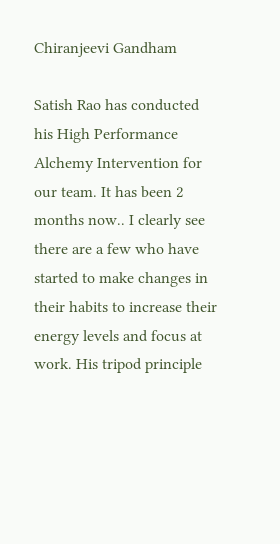Chiranjeevi Gandham

Satish Rao has conducted his High Performance Alchemy Intervention for our team. It has been 2 months now.. I clearly see there are a few who have started to make changes in their habits to increase their energy levels and focus at work. His tripod principle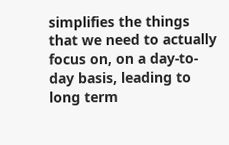simplifies the things that we need to actually focus on, on a day-to-day basis, leading to long term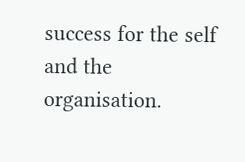success for the self and the organisation.